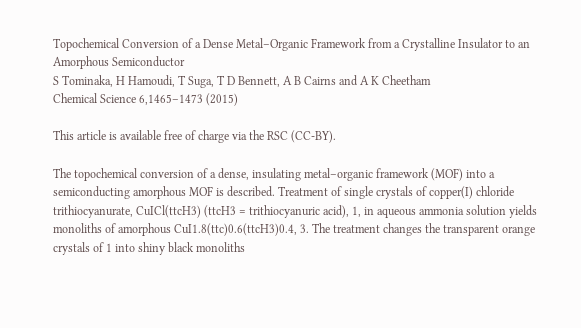Topochemical Conversion of a Dense Metal–Organic Framework from a Crystalline Insulator to an Amorphous Semiconductor
S Tominaka, H Hamoudi, T Suga, T D Bennett, A B Cairns and A K Cheetham
Chemical Science 6,1465–1473 (2015)

This article is available free of charge via the RSC (CC-BY).

The topochemical conversion of a dense, insulating metal–organic framework (MOF) into a semiconducting amorphous MOF is described. Treatment of single crystals of copper(I) chloride trithiocyanurate, CuICl(ttcH3) (ttcH3 = trithiocyanuric acid), 1, in aqueous ammonia solution yields monoliths of amorphous CuI1.8(ttc)0.6(ttcH3)0.4, 3. The treatment changes the transparent orange crystals of 1 into shiny black monoliths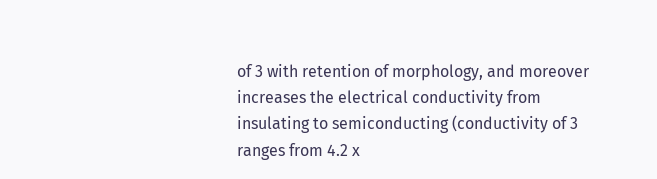of 3 with retention of morphology, and moreover increases the electrical conductivity from insulating to semiconducting (conductivity of 3 ranges from 4.2 x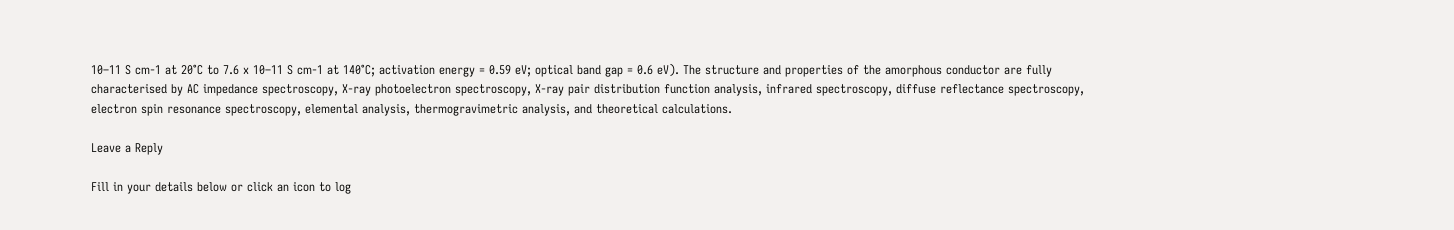10–11 S cm-1 at 20°C to 7.6 x 10–11 S cm-1 at 140°C; activation energy = 0.59 eV; optical band gap = 0.6 eV). The structure and properties of the amorphous conductor are fully characterised by AC impedance spectroscopy, X-ray photoelectron spectroscopy, X-ray pair distribution function analysis, infrared spectroscopy, diffuse reflectance spectroscopy, electron spin resonance spectroscopy, elemental analysis, thermogravimetric analysis, and theoretical calculations.

Leave a Reply

Fill in your details below or click an icon to log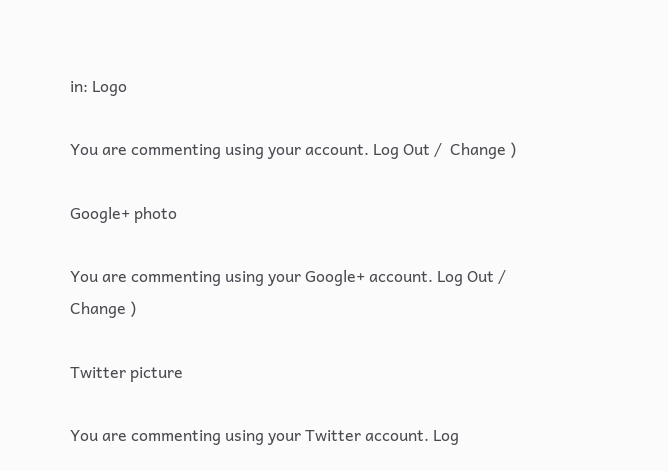in: Logo

You are commenting using your account. Log Out /  Change )

Google+ photo

You are commenting using your Google+ account. Log Out /  Change )

Twitter picture

You are commenting using your Twitter account. Log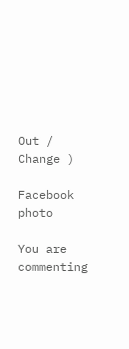Out /  Change )

Facebook photo

You are commenting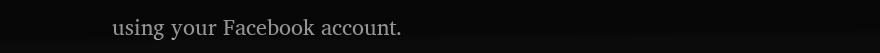using your Facebook account.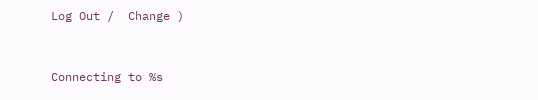Log Out /  Change )


Connecting to %s